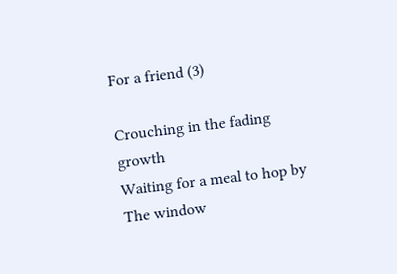For a friend (3)

Crouching in the fading growth
Waiting for a meal to hop by
The window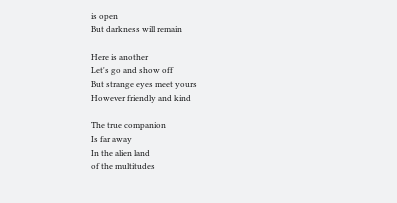is open
But darkness will remain

Here is another
Let's go and show off
But strange eyes meet yours
However friendly and kind

The true companion
Is far away
In the alien land
of the multitudes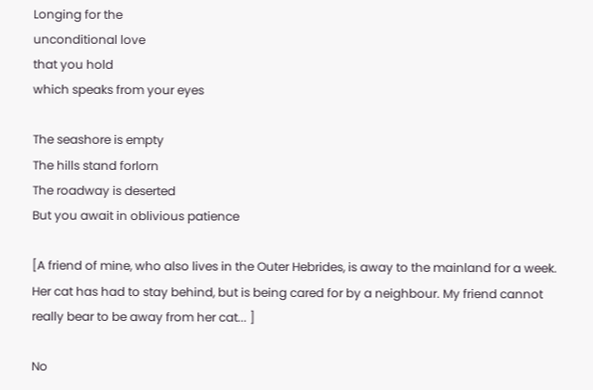Longing for the
unconditional love
that you hold
which speaks from your eyes

The seashore is empty
The hills stand forlorn
The roadway is deserted
But you await in oblivious patience

[A friend of mine, who also lives in the Outer Hebrides, is away to the mainland for a week. Her cat has had to stay behind, but is being cared for by a neighbour. My friend cannot really bear to be away from her cat... ]

No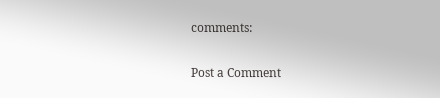comments:

Post a Comment